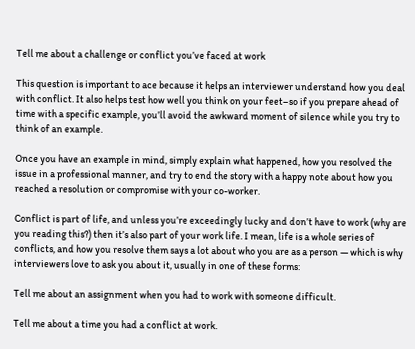Tell me about a challenge or conflict you’ve faced at work

This question is important to ace because it helps an interviewer understand how you deal with conflict. It also helps test how well you think on your feet–so if you prepare ahead of time with a specific example, you’ll avoid the awkward moment of silence while you try to think of an example.

Once you have an example in mind, simply explain what happened, how you resolved the issue in a professional manner, and try to end the story with a happy note about how you reached a resolution or compromise with your co-worker.

Conflict is part of life, and unless you’re exceedingly lucky and don’t have to work (why are you reading this?) then it’s also part of your work life. I mean, life is a whole series of conflicts, and how you resolve them says a lot about who you are as a person — which is why interviewers love to ask you about it, usually in one of these forms:

Tell me about an assignment when you had to work with someone difficult.

Tell me about a time you had a conflict at work.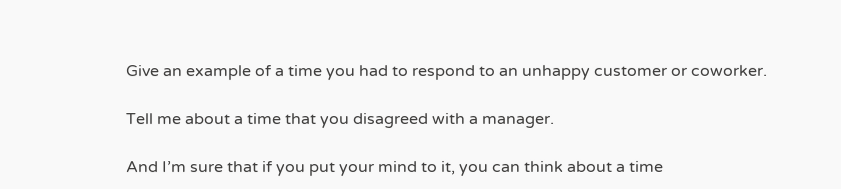Give an example of a time you had to respond to an unhappy customer or coworker.

Tell me about a time that you disagreed with a manager.

And I’m sure that if you put your mind to it, you can think about a time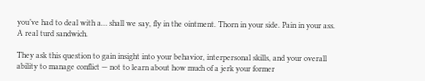you’ve had to deal with a… shall we say, fly in the ointment. Thorn in your side. Pain in your ass. A real turd sandwich.

They ask this question to gain insight into your behavior, interpersonal skills, and your overall ability to manage conflict — not to learn about how much of a jerk your former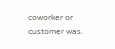coworker or customer was.